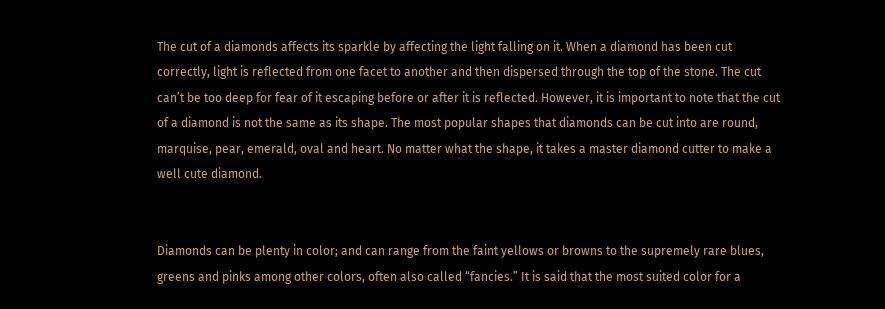The cut of a diamonds affects its sparkle by affecting the light falling on it. When a diamond has been cut correctly, light is reflected from one facet to another and then dispersed through the top of the stone. The cut can’t be too deep for fear of it escaping before or after it is reflected. However, it is important to note that the cut of a diamond is not the same as its shape. The most popular shapes that diamonds can be cut into are round, marquise, pear, emerald, oval and heart. No matter what the shape, it takes a master diamond cutter to make a well cute diamond.


Diamonds can be plenty in color; and can range from the faint yellows or browns to the supremely rare blues, greens and pinks among other colors, often also called “fancies.” It is said that the most suited color for a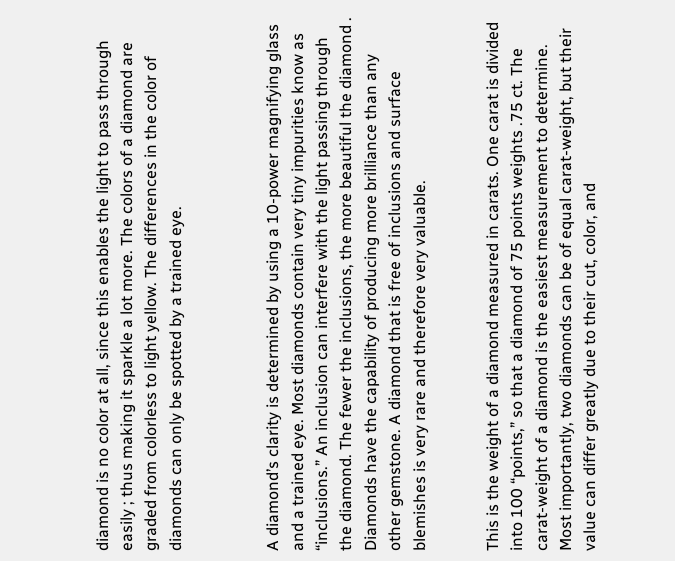diamond is no color at all, since this enables the light to pass through easily ; thus making it sparkle a lot more. The colors of a diamond are graded from colorless to light yellow. The differences in the color of diamonds can only be spotted by a trained eye.



A diamond’s clarity is determined by using a 10-power magnifying glass and a trained eye. Most diamonds contain very tiny impurities know as “inclusions.” An inclusion can interfere with the light passing through the diamond. The fewer the inclusions, the more beautiful the diamond . Diamonds have the capability of producing more brilliance than any other gemstone. A diamond that is free of inclusions and surface blemishes is very rare and therefore very valuable.


This is the weight of a diamond measured in carats. One carat is divided into 100 “points,” so that a diamond of 75 points weights .75 ct. The carat-weight of a diamond is the easiest measurement to determine. Most importantly, two diamonds can be of equal carat-weight, but their value can differ greatly due to their cut, color, and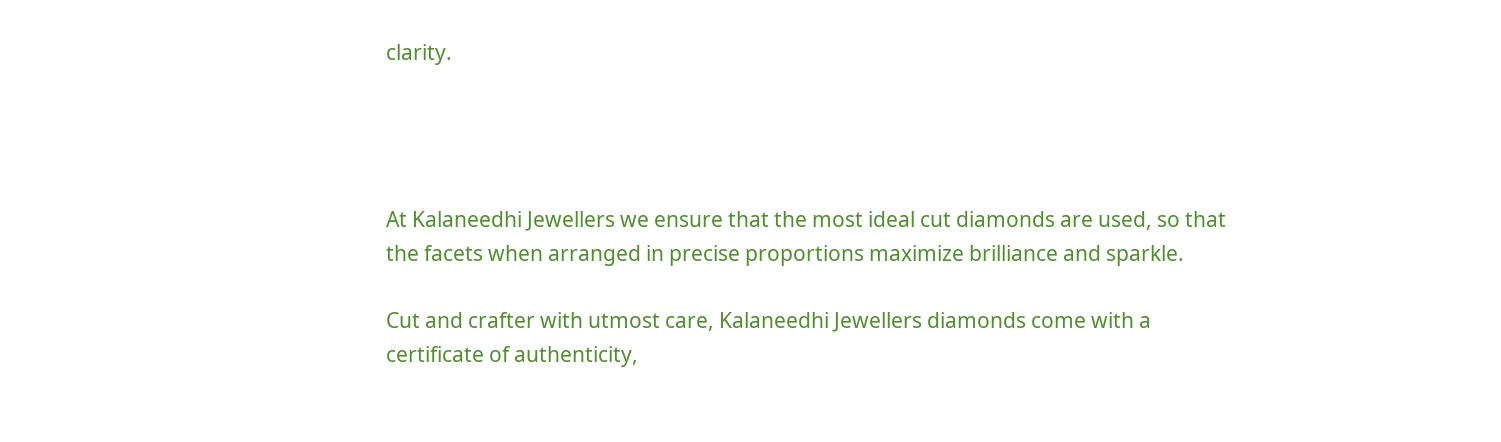clarity.




At Kalaneedhi Jewellers we ensure that the most ideal cut diamonds are used, so that the facets when arranged in precise proportions maximize brilliance and sparkle.

Cut and crafter with utmost care, Kalaneedhi Jewellers diamonds come with a certificate of authenticity,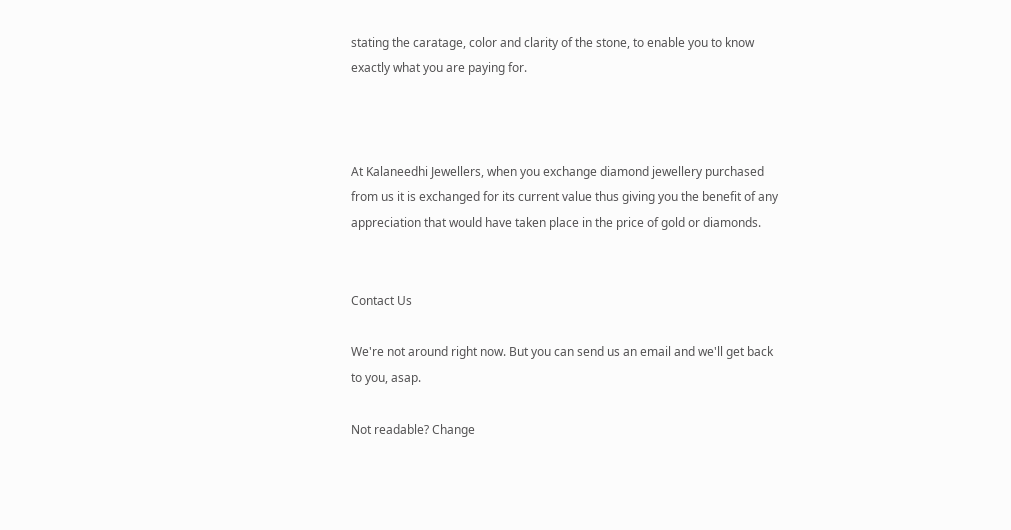stating the caratage, color and clarity of the stone, to enable you to know exactly what you are paying for.



At Kalaneedhi Jewellers, when you exchange diamond jewellery purchased from us it is exchanged for its current value thus giving you the benefit of any appreciation that would have taken place in the price of gold or diamonds.


Contact Us

We're not around right now. But you can send us an email and we'll get back to you, asap.

Not readable? Change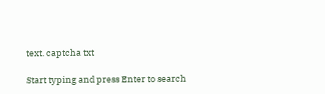text. captcha txt

Start typing and press Enter to search